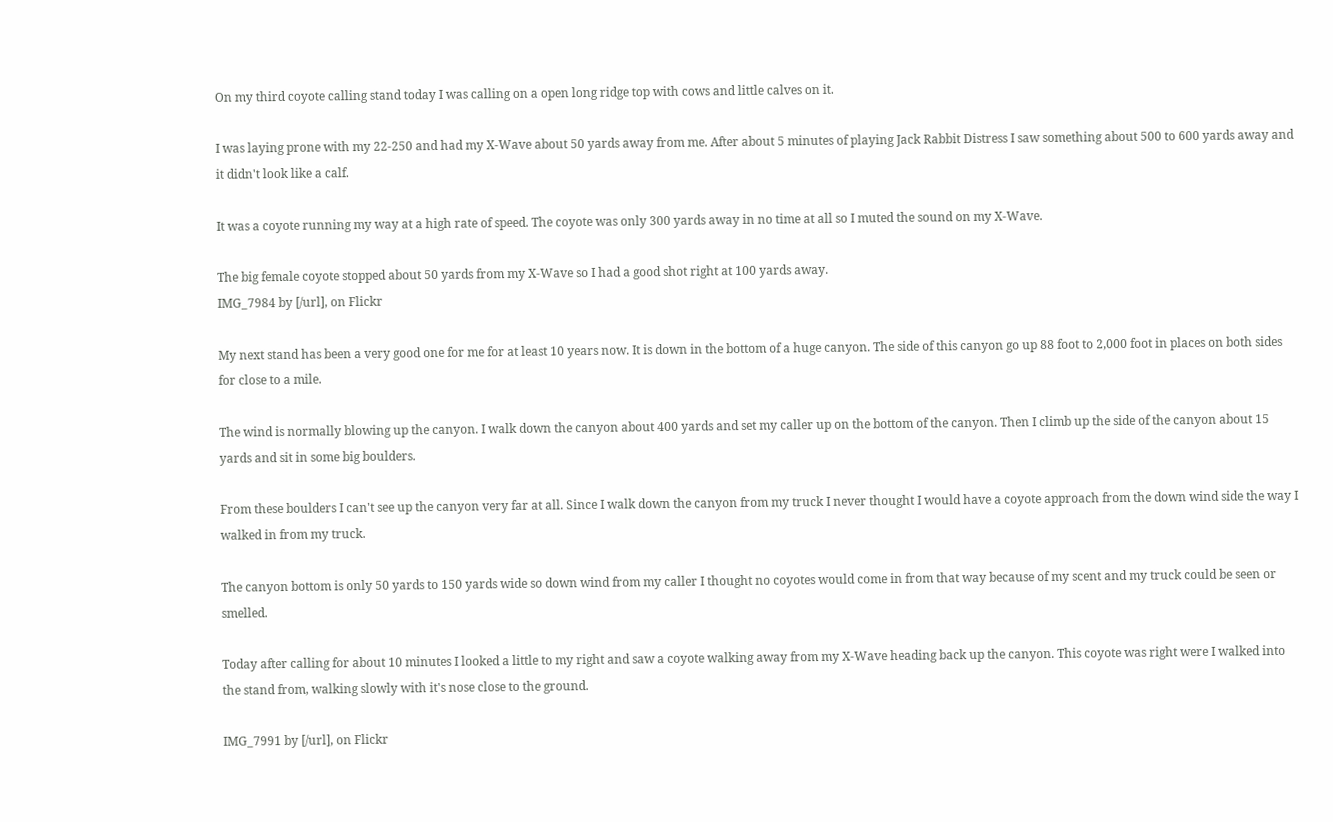On my third coyote calling stand today I was calling on a open long ridge top with cows and little calves on it.

I was laying prone with my 22-250 and had my X-Wave about 50 yards away from me. After about 5 minutes of playing Jack Rabbit Distress I saw something about 500 to 600 yards away and it didn't look like a calf.

It was a coyote running my way at a high rate of speed. The coyote was only 300 yards away in no time at all so I muted the sound on my X-Wave.

The big female coyote stopped about 50 yards from my X-Wave so I had a good shot right at 100 yards away.
IMG_7984 by [/url], on Flickr

My next stand has been a very good one for me for at least 10 years now. It is down in the bottom of a huge canyon. The side of this canyon go up 88 foot to 2,000 foot in places on both sides for close to a mile.

The wind is normally blowing up the canyon. I walk down the canyon about 400 yards and set my caller up on the bottom of the canyon. Then I climb up the side of the canyon about 15 yards and sit in some big boulders.

From these boulders I can't see up the canyon very far at all. Since I walk down the canyon from my truck I never thought I would have a coyote approach from the down wind side the way I walked in from my truck.

The canyon bottom is only 50 yards to 150 yards wide so down wind from my caller I thought no coyotes would come in from that way because of my scent and my truck could be seen or smelled.

Today after calling for about 10 minutes I looked a little to my right and saw a coyote walking away from my X-Wave heading back up the canyon. This coyote was right were I walked into the stand from, walking slowly with it's nose close to the ground.

IMG_7991 by [/url], on Flickr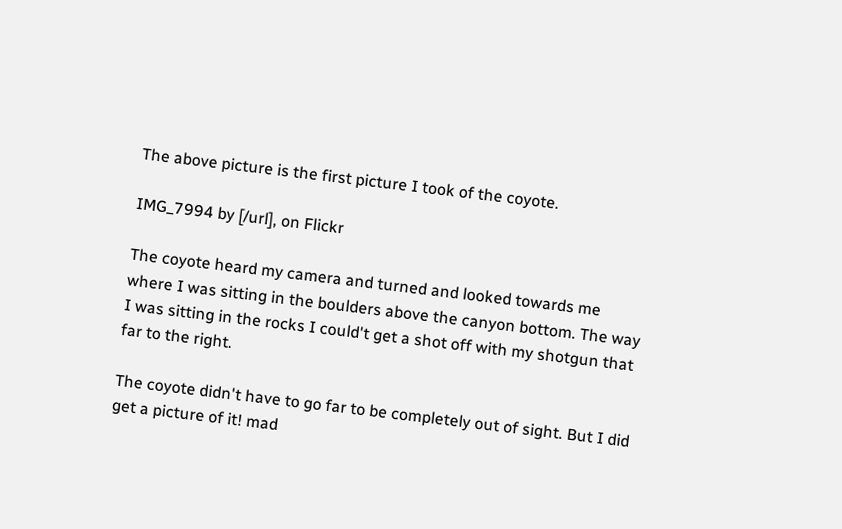The above picture is the first picture I took of the coyote.

IMG_7994 by [/url], on Flickr

The coyote heard my camera and turned and looked towards me where I was sitting in the boulders above the canyon bottom. The way I was sitting in the rocks I could't get a shot off with my shotgun that far to the right.

The coyote didn't have to go far to be completely out of sight. But I did get a picture of it! mad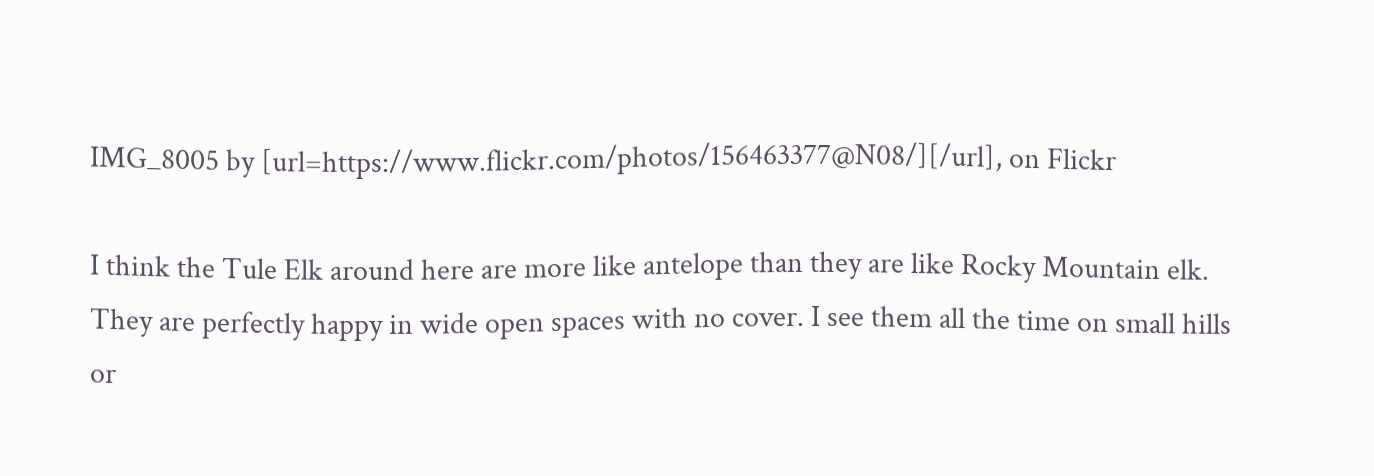IMG_8005 by [url=https://www.flickr.com/photos/156463377@N08/][/url], on Flickr

I think the Tule Elk around here are more like antelope than they are like Rocky Mountain elk. They are perfectly happy in wide open spaces with no cover. I see them all the time on small hills or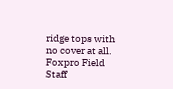ridge tops with no cover at all.
Foxpro Field Staff